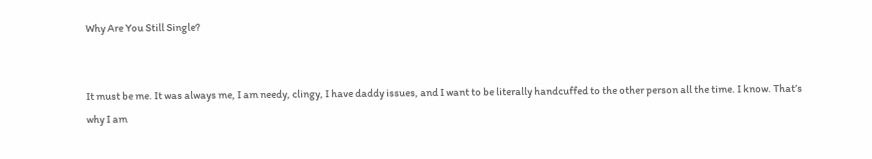Why Are You Still Single?


It must be me. It was always me, I am needy, clingy, I have daddy issues, and I want to be literally handcuffed to the other person all the time. I know. That’s why I am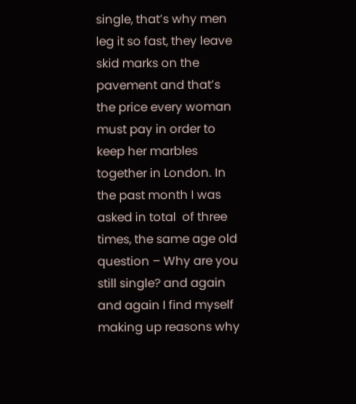single, that’s why men leg it so fast, they leave skid marks on the pavement and that’s the price every woman must pay in order to keep her marbles together in London. In the past month I was asked in total  of three times, the same age old question – Why are you still single? and again and again I find myself making up reasons why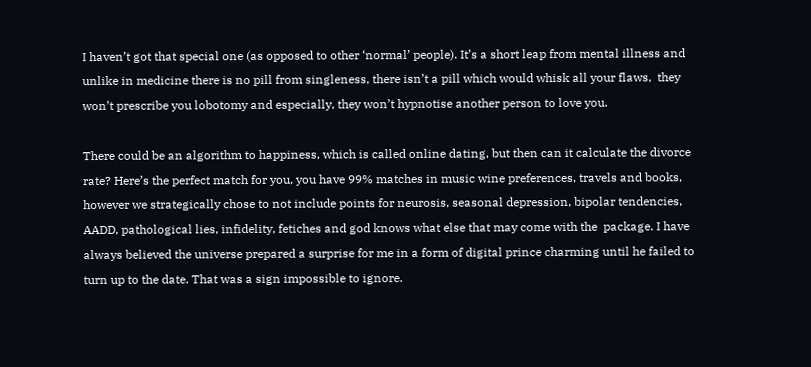I haven’t got that special one (as opposed to other ‘normal’ people). It’s a short leap from mental illness and unlike in medicine there is no pill from singleness, there isn’t a pill which would whisk all your flaws,  they won’t prescribe you lobotomy and especially, they won’t hypnotise another person to love you.

There could be an algorithm to happiness, which is called online dating, but then can it calculate the divorce rate? Here’s the perfect match for you, you have 99% matches in music wine preferences, travels and books, however we strategically chose to not include points for neurosis, seasonal depression, bipolar tendencies, AADD, pathological lies, infidelity, fetiches and god knows what else that may come with the  package. I have always believed the universe prepared a surprise for me in a form of digital prince charming until he failed to turn up to the date. That was a sign impossible to ignore.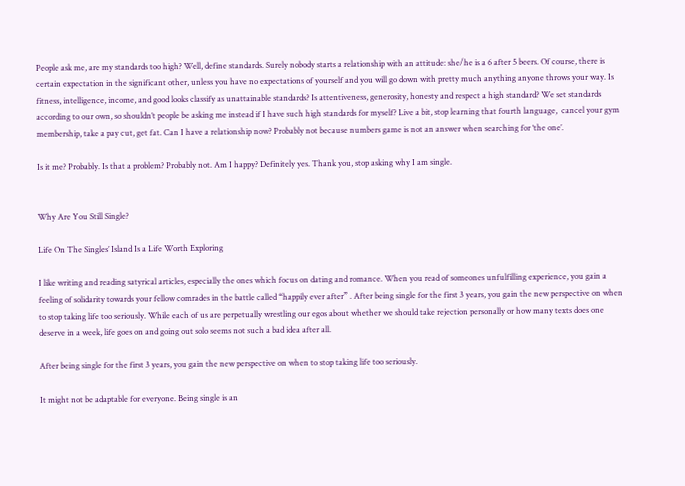People ask me, are my standards too high? Well, define standards. Surely nobody starts a relationship with an attitude: she/he is a 6 after 5 beers. Of course, there is certain expectation in the significant other, unless you have no expectations of yourself and you will go down with pretty much anything anyone throws your way. Is fitness, intelligence, income, and good looks classify as unattainable standards? Is attentiveness, generosity, honesty and respect a high standard? We set standards according to our own, so shouldn’t people be asking me instead if I have such high standards for myself? Live a bit, stop learning that fourth language,  cancel your gym membership, take a pay cut, get fat. Can I have a relationship now? Probably not because numbers game is not an answer when searching for ‘the one’.

Is it me? Probably. Is that a problem? Probably not. Am I happy? Definitely yes. Thank you, stop asking why I am single.


Why Are You Still Single?

Life On The Singles’ Island Is a Life Worth Exploring

I like writing and reading satyrical articles, especially the ones which focus on dating and romance. When you read of someones unfulfilling experience, you gain a feeling of solidarity towards your fellow comrades in the battle called “happily ever after” . After being single for the first 3 years, you gain the new perspective on when to stop taking life too seriously. While each of us are perpetually wrestling our egos about whether we should take rejection personally or how many texts does one deserve in a week, life goes on and going out solo seems not such a bad idea after all.

After being single for the first 3 years, you gain the new perspective on when to stop taking life too seriously.

It might not be adaptable for everyone. Being single is an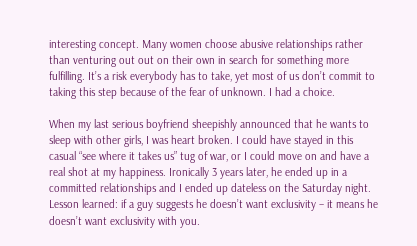interesting concept. Many women choose abusive relationships rather than venturing out out on their own in search for something more fulfilling. It’s a risk everybody has to take, yet most of us don’t commit to taking this step because of the fear of unknown. I had a choice.

When my last serious boyfriend sheepishly announced that he wants to sleep with other girls, I was heart broken. I could have stayed in this casual “see where it takes us” tug of war, or I could move on and have a real shot at my happiness. Ironically 3 years later, he ended up in a committed relationships and I ended up dateless on the Saturday night. Lesson learned: if a guy suggests he doesn’t want exclusivity – it means he doesn’t want exclusivity with you.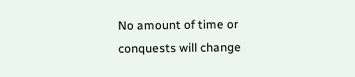No amount of time or conquests will change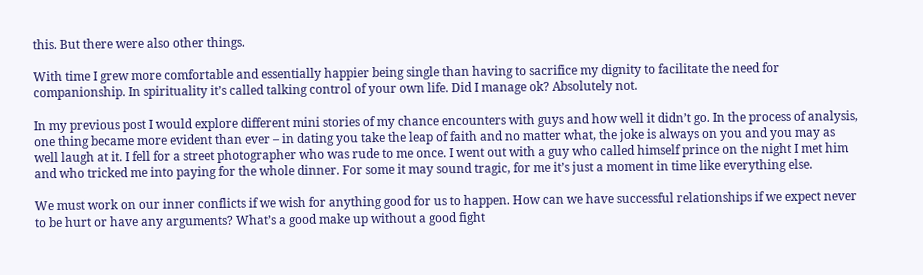this. But there were also other things.

With time I grew more comfortable and essentially happier being single than having to sacrifice my dignity to facilitate the need for companionship. In spirituality it’s called talking control of your own life. Did I manage ok? Absolutely not.

In my previous post I would explore different mini stories of my chance encounters with guys and how well it didn’t go. In the process of analysis, one thing became more evident than ever – in dating you take the leap of faith and no matter what, the joke is always on you and you may as well laugh at it. I fell for a street photographer who was rude to me once. I went out with a guy who called himself prince on the night I met him and who tricked me into paying for the whole dinner. For some it may sound tragic, for me it’s just a moment in time like everything else.

We must work on our inner conflicts if we wish for anything good for us to happen. How can we have successful relationships if we expect never to be hurt or have any arguments? What’s a good make up without a good fight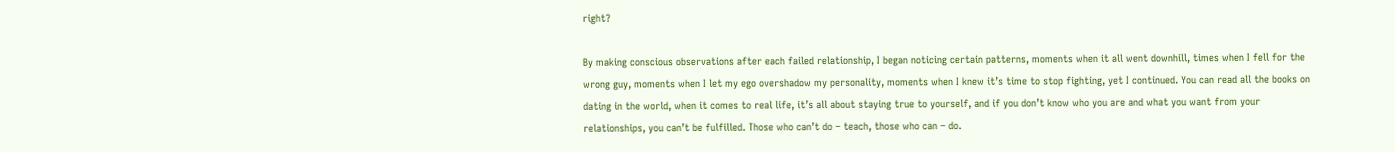right?

By making conscious observations after each failed relationship, I began noticing certain patterns, moments when it all went downhill, times when I fell for the wrong guy, moments when I let my ego overshadow my personality, moments when I knew it’s time to stop fighting, yet I continued. You can read all the books on dating in the world, when it comes to real life, it’s all about staying true to yourself, and if you don’t know who you are and what you want from your relationships, you can’t be fulfilled. Those who can’t do – teach, those who can – do.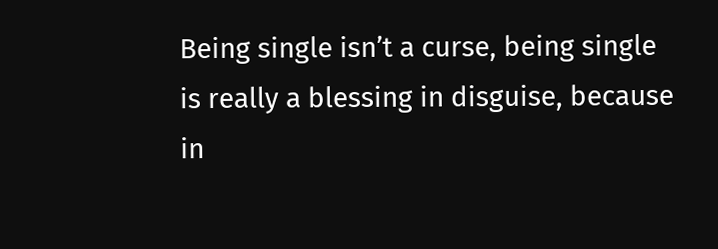Being single isn’t a curse, being single is really a blessing in disguise, because in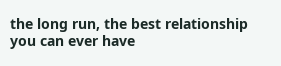the long run, the best relationship you can ever have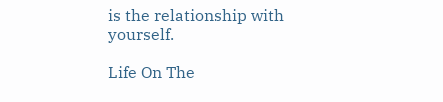is the relationship with yourself.

Life On The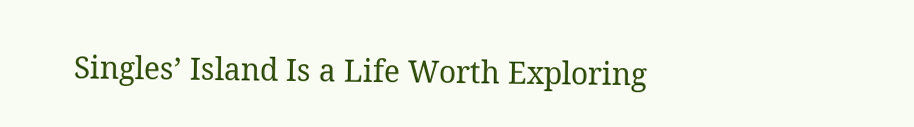Singles’ Island Is a Life Worth Exploring